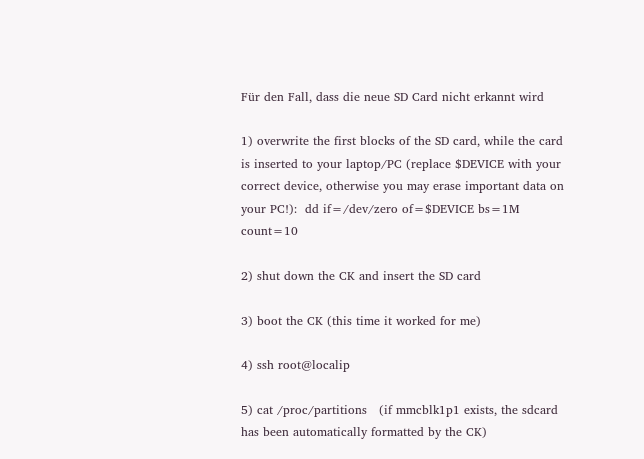Für den Fall, dass die neue SD Card nicht erkannt wird

1) overwrite the first blocks of the SD card, while the card is inserted to your laptop/PC (replace $DEVICE with your correct device, otherwise you may erase important data on your PC!):  dd if=/dev/zero of=$DEVICE bs=1M count=10

2) shut down the CK and insert the SD card

3) boot the CK (this time it worked for me)

4) ssh root@localip

5) cat /proc/partitions   (if mmcblk1p1 exists, the sdcard has been automatically formatted by the CK)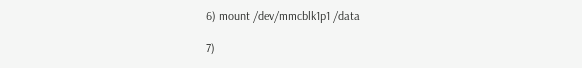6) mount /dev/mmcblk1p1 /data

7)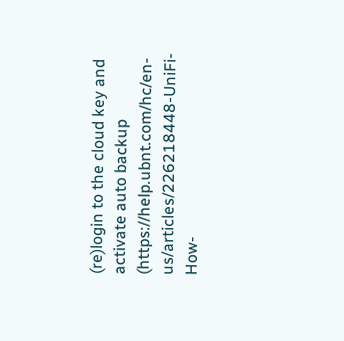(re)login to the cloud key and activate auto backup (https://help.ubnt.com/hc/en-us/articles/226218448-UniFi-How-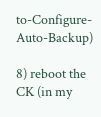to-Configure-Auto-Backup)

8) reboot the CK (in my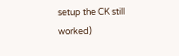setup the CK still worked)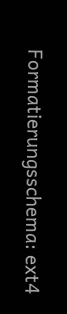Formatierungsschema: ext4